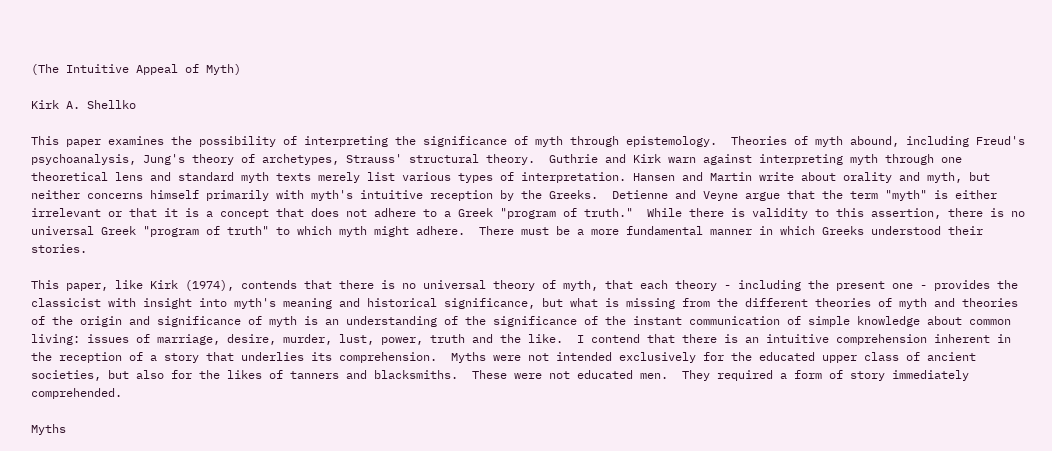(The Intuitive Appeal of Myth)

Kirk A. Shellko

This paper examines the possibility of interpreting the significance of myth through epistemology.  Theories of myth abound, including Freud's psychoanalysis, Jung's theory of archetypes, Strauss' structural theory.  Guthrie and Kirk warn against interpreting myth through one theoretical lens and standard myth texts merely list various types of interpretation. Hansen and Martin write about orality and myth, but neither concerns himself primarily with myth's intuitive reception by the Greeks.  Detienne and Veyne argue that the term "myth" is either irrelevant or that it is a concept that does not adhere to a Greek "program of truth."  While there is validity to this assertion, there is no universal Greek "program of truth" to which myth might adhere.  There must be a more fundamental manner in which Greeks understood their stories.

This paper, like Kirk (1974), contends that there is no universal theory of myth, that each theory - including the present one - provides the classicist with insight into myth's meaning and historical significance, but what is missing from the different theories of myth and theories of the origin and significance of myth is an understanding of the significance of the instant communication of simple knowledge about common living: issues of marriage, desire, murder, lust, power, truth and the like.  I contend that there is an intuitive comprehension inherent in the reception of a story that underlies its comprehension.  Myths were not intended exclusively for the educated upper class of ancient societies, but also for the likes of tanners and blacksmiths.  These were not educated men.  They required a form of story immediately comprehended.

Myths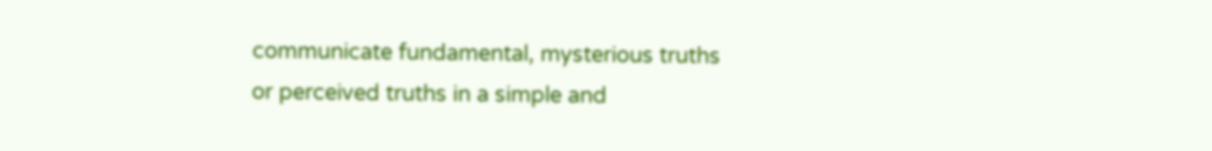communicate fundamental, mysterious truths or perceived truths in a simple and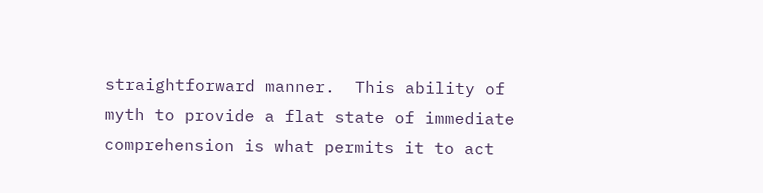straightforward manner.  This ability of myth to provide a flat state of immediate comprehension is what permits it to act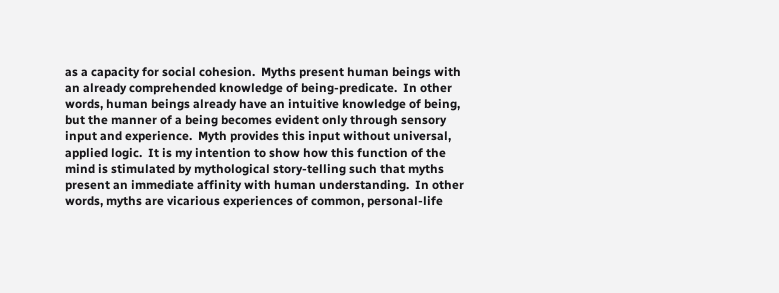as a capacity for social cohesion.  Myths present human beings with an already comprehended knowledge of being-predicate.  In other words, human beings already have an intuitive knowledge of being, but the manner of a being becomes evident only through sensory input and experience.  Myth provides this input without universal, applied logic.  It is my intention to show how this function of the mind is stimulated by mythological story-telling such that myths present an immediate affinity with human understanding.  In other words, myths are vicarious experiences of common, personal-life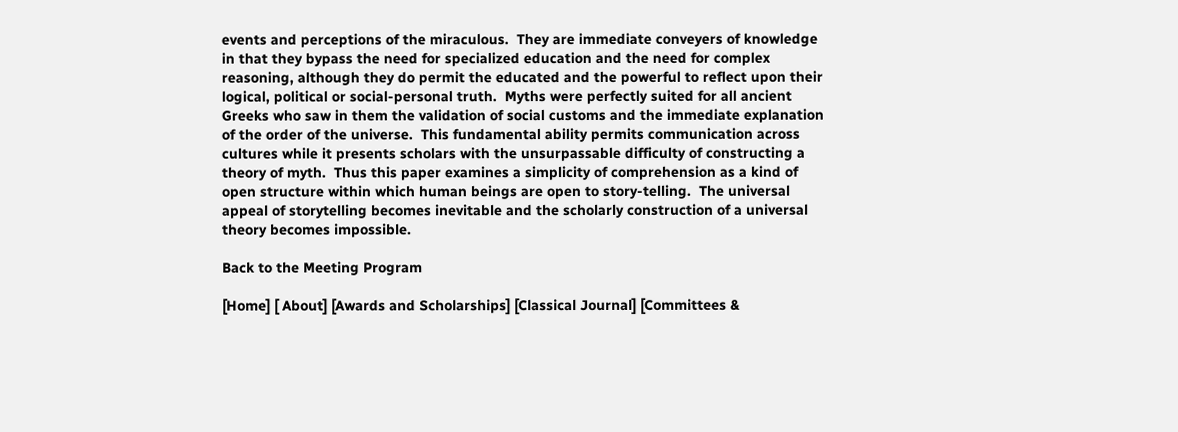events and perceptions of the miraculous.  They are immediate conveyers of knowledge in that they bypass the need for specialized education and the need for complex reasoning, although they do permit the educated and the powerful to reflect upon their logical, political or social-personal truth.  Myths were perfectly suited for all ancient Greeks who saw in them the validation of social customs and the immediate explanation of the order of the universe.  This fundamental ability permits communication across cultures while it presents scholars with the unsurpassable difficulty of constructing a theory of myth.  Thus this paper examines a simplicity of comprehension as a kind of open structure within which human beings are open to story-telling.  The universal appeal of storytelling becomes inevitable and the scholarly construction of a universal theory becomes impossible.

Back to the Meeting Program

[Home] [ About] [Awards and Scholarships] [Classical Journal] [Committees &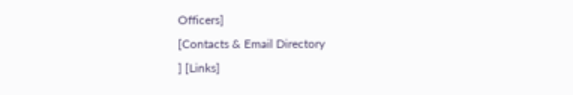Officers]
[Contacts & Email Directory
] [Links]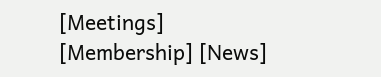[Meetings] [Membership] [News]